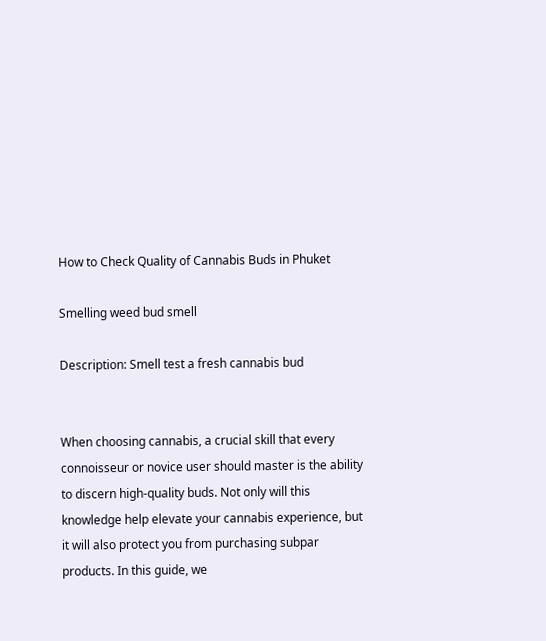How to Check Quality of Cannabis Buds in Phuket

Smelling weed bud smell

Description: Smell test a fresh cannabis bud


When choosing cannabis, a crucial skill that every connoisseur or novice user should master is the ability to discern high-quality buds. Not only will this knowledge help elevate your cannabis experience, but it will also protect you from purchasing subpar products. In this guide, we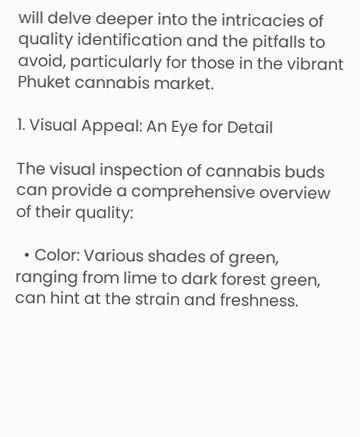will delve deeper into the intricacies of quality identification and the pitfalls to avoid, particularly for those in the vibrant Phuket cannabis market.

1. Visual Appeal: An Eye for Detail

The visual inspection of cannabis buds can provide a comprehensive overview of their quality:

  • Color: Various shades of green, ranging from lime to dark forest green, can hint at the strain and freshness.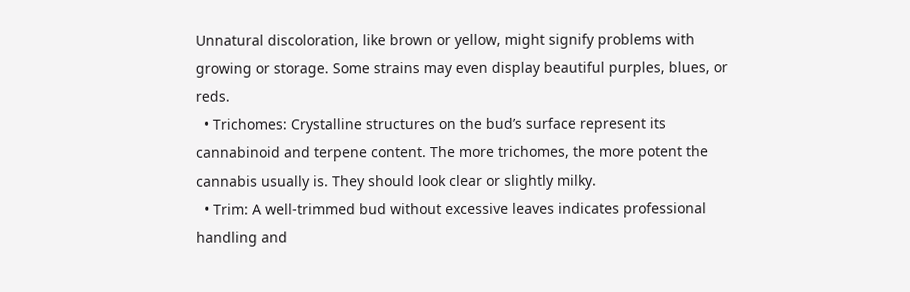Unnatural discoloration, like brown or yellow, might signify problems with growing or storage. Some strains may even display beautiful purples, blues, or reds.
  • Trichomes: Crystalline structures on the bud’s surface represent its cannabinoid and terpene content. The more trichomes, the more potent the cannabis usually is. They should look clear or slightly milky.
  • Trim: A well-trimmed bud without excessive leaves indicates professional handling and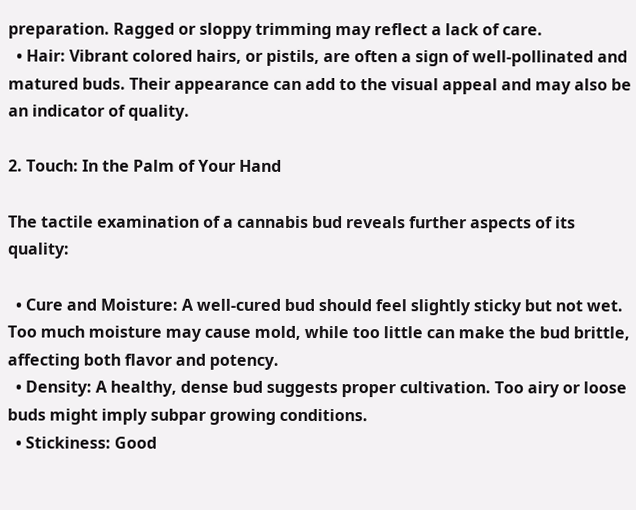preparation. Ragged or sloppy trimming may reflect a lack of care.
  • Hair: Vibrant colored hairs, or pistils, are often a sign of well-pollinated and matured buds. Their appearance can add to the visual appeal and may also be an indicator of quality.

2. Touch: In the Palm of Your Hand

The tactile examination of a cannabis bud reveals further aspects of its quality:

  • Cure and Moisture: A well-cured bud should feel slightly sticky but not wet. Too much moisture may cause mold, while too little can make the bud brittle, affecting both flavor and potency.
  • Density: A healthy, dense bud suggests proper cultivation. Too airy or loose buds might imply subpar growing conditions.
  • Stickiness: Good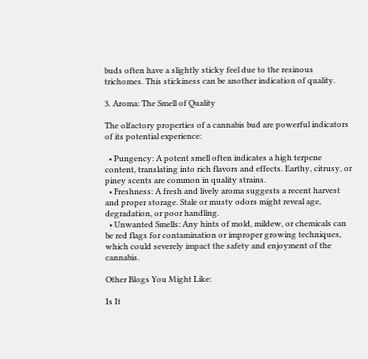buds often have a slightly sticky feel due to the resinous trichomes. This stickiness can be another indication of quality.

3. Aroma: The Smell of Quality

The olfactory properties of a cannabis bud are powerful indicators of its potential experience:

  • Pungency: A potent smell often indicates a high terpene content, translating into rich flavors and effects. Earthy, citrusy, or piney scents are common in quality strains.
  • Freshness: A fresh and lively aroma suggests a recent harvest and proper storage. Stale or musty odors might reveal age, degradation, or poor handling.
  • Unwanted Smells: Any hints of mold, mildew, or chemicals can be red flags for contamination or improper growing techniques, which could severely impact the safety and enjoyment of the cannabis.

Other Blogs You Might Like:

Is It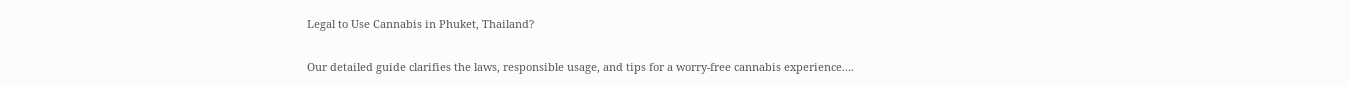Legal to Use Cannabis in Phuket, Thailand?

Our detailed guide clarifies the laws, responsible usage, and tips for a worry-free cannabis experience....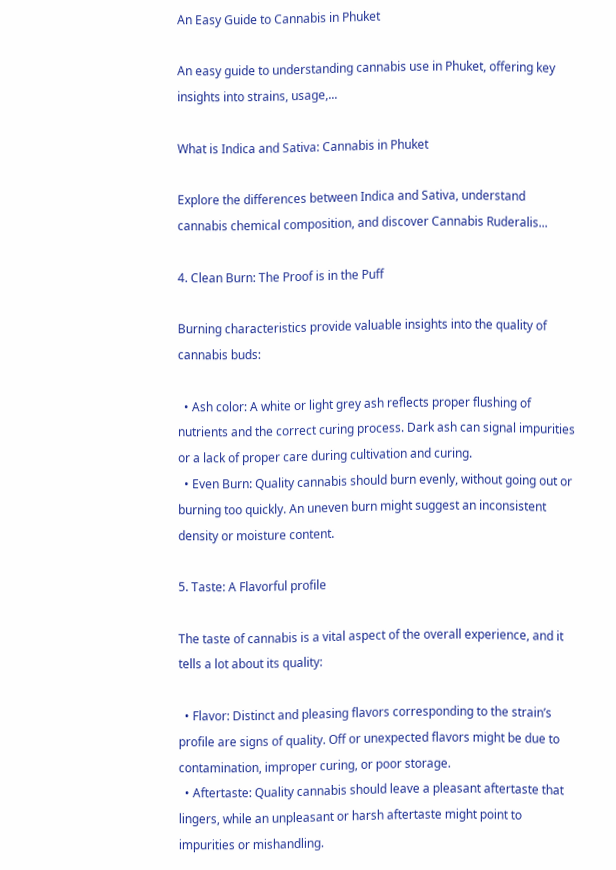An Easy Guide to Cannabis in Phuket

An easy guide to understanding cannabis use in Phuket, offering key insights into strains, usage,...

What is Indica and Sativa: Cannabis in Phuket

Explore the differences between Indica and Sativa, understand cannabis chemical composition, and discover Cannabis Ruderalis...

4. Clean Burn: The Proof is in the Puff

Burning characteristics provide valuable insights into the quality of cannabis buds:

  • Ash color: A white or light grey ash reflects proper flushing of nutrients and the correct curing process. Dark ash can signal impurities or a lack of proper care during cultivation and curing.
  • Even Burn: Quality cannabis should burn evenly, without going out or burning too quickly. An uneven burn might suggest an inconsistent density or moisture content.

5. Taste: A Flavorful profile

The taste of cannabis is a vital aspect of the overall experience, and it tells a lot about its quality:

  • Flavor: Distinct and pleasing flavors corresponding to the strain’s profile are signs of quality. Off or unexpected flavors might be due to contamination, improper curing, or poor storage.
  • Aftertaste: Quality cannabis should leave a pleasant aftertaste that lingers, while an unpleasant or harsh aftertaste might point to impurities or mishandling.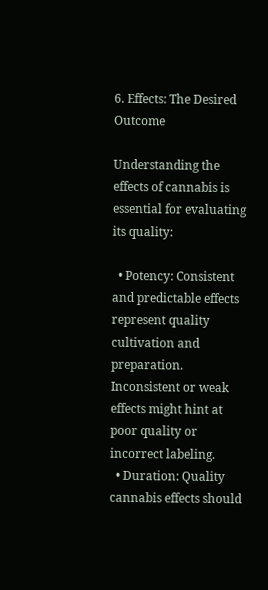6. Effects: The Desired Outcome

Understanding the effects of cannabis is essential for evaluating its quality:

  • Potency: Consistent and predictable effects represent quality cultivation and preparation. Inconsistent or weak effects might hint at poor quality or incorrect labeling.
  • Duration: Quality cannabis effects should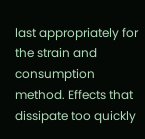last appropriately for the strain and consumption method. Effects that dissipate too quickly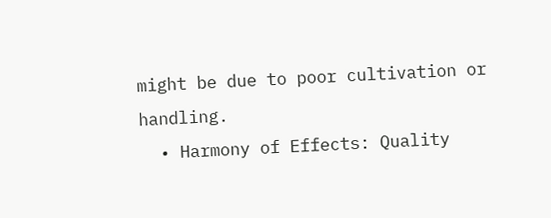might be due to poor cultivation or handling.
  • Harmony of Effects: Quality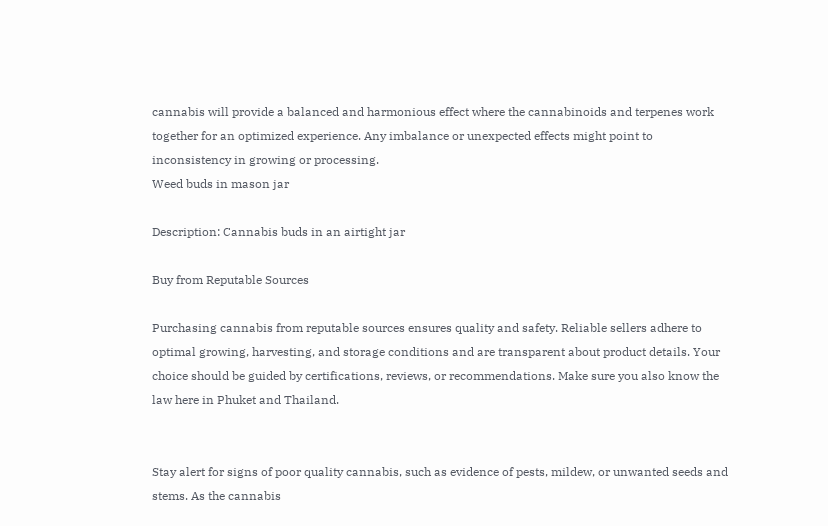cannabis will provide a balanced and harmonious effect where the cannabinoids and terpenes work together for an optimized experience. Any imbalance or unexpected effects might point to inconsistency in growing or processing.
Weed buds in mason jar

Description: Cannabis buds in an airtight jar

Buy from Reputable Sources

Purchasing cannabis from reputable sources ensures quality and safety. Reliable sellers adhere to optimal growing, harvesting, and storage conditions and are transparent about product details. Your choice should be guided by certifications, reviews, or recommendations. Make sure you also know the law here in Phuket and Thailand.


Stay alert for signs of poor quality cannabis, such as evidence of pests, mildew, or unwanted seeds and stems. As the cannabis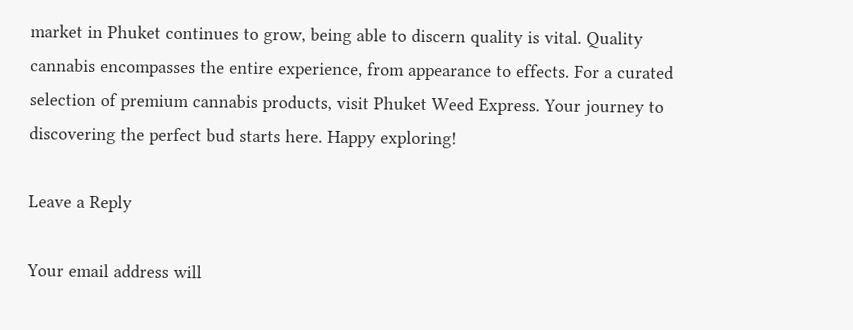market in Phuket continues to grow, being able to discern quality is vital. Quality cannabis encompasses the entire experience, from appearance to effects. For a curated selection of premium cannabis products, visit Phuket Weed Express. Your journey to discovering the perfect bud starts here. Happy exploring!

Leave a Reply

Your email address will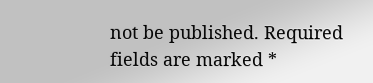not be published. Required fields are marked *